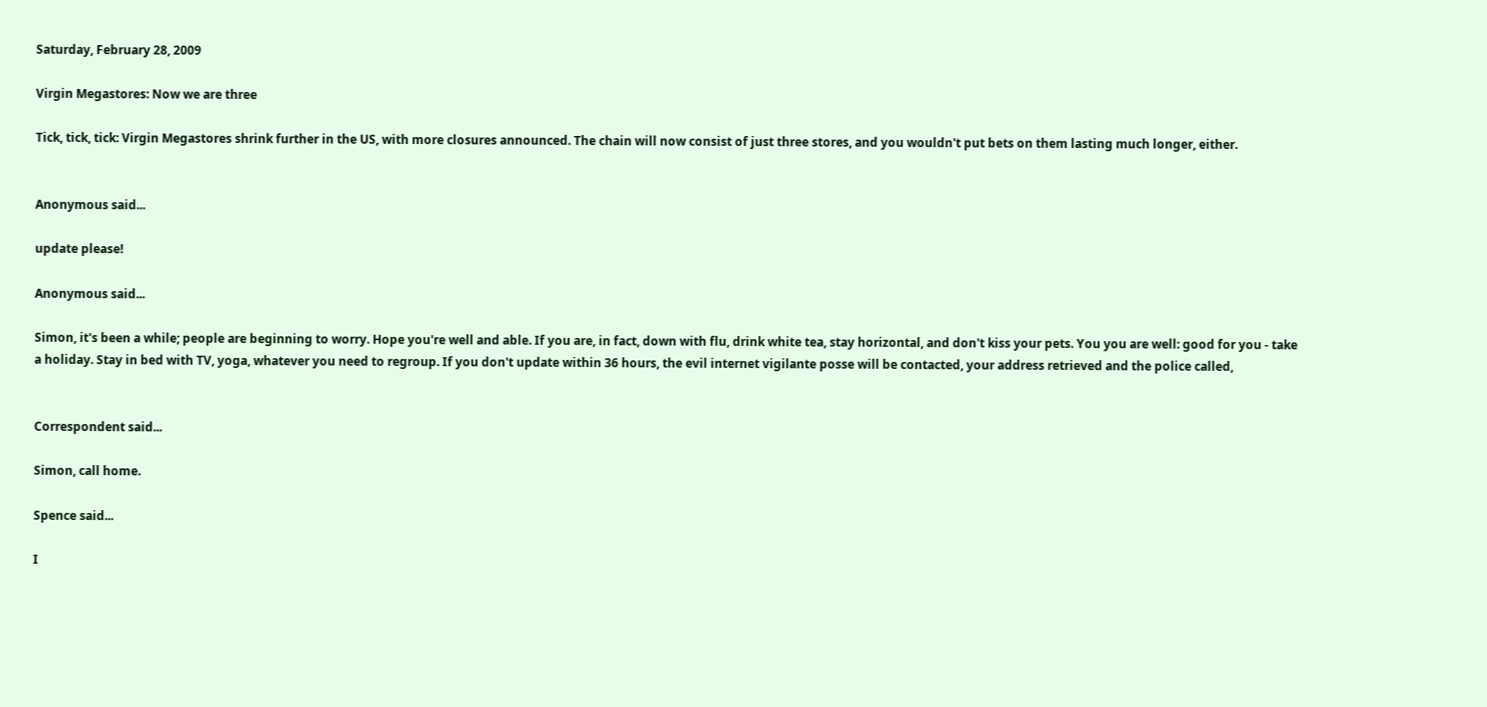Saturday, February 28, 2009

Virgin Megastores: Now we are three

Tick, tick, tick: Virgin Megastores shrink further in the US, with more closures announced. The chain will now consist of just three stores, and you wouldn't put bets on them lasting much longer, either.


Anonymous said...

update please!

Anonymous said...

Simon, it's been a while; people are beginning to worry. Hope you're well and able. If you are, in fact, down with flu, drink white tea, stay horizontal, and don't kiss your pets. You you are well: good for you - take a holiday. Stay in bed with TV, yoga, whatever you need to regroup. If you don't update within 36 hours, the evil internet vigilante posse will be contacted, your address retrieved and the police called,


Correspondent said...

Simon, call home.

Spence said...

I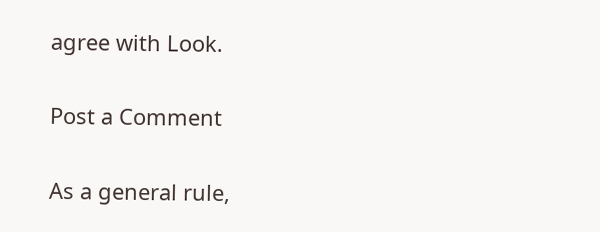agree with Look.

Post a Comment

As a general rule,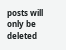posts will only be deleted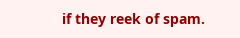if they reek of spam.